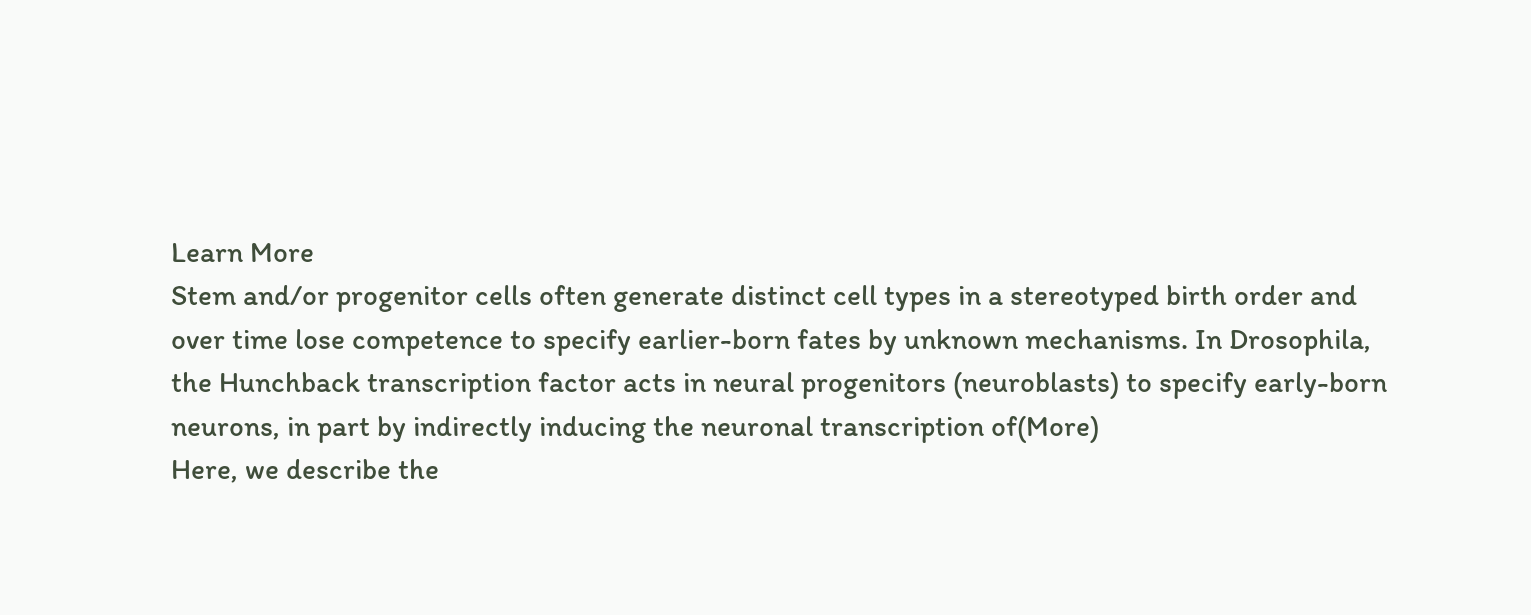Learn More
Stem and/or progenitor cells often generate distinct cell types in a stereotyped birth order and over time lose competence to specify earlier-born fates by unknown mechanisms. In Drosophila, the Hunchback transcription factor acts in neural progenitors (neuroblasts) to specify early-born neurons, in part by indirectly inducing the neuronal transcription of(More)
Here, we describe the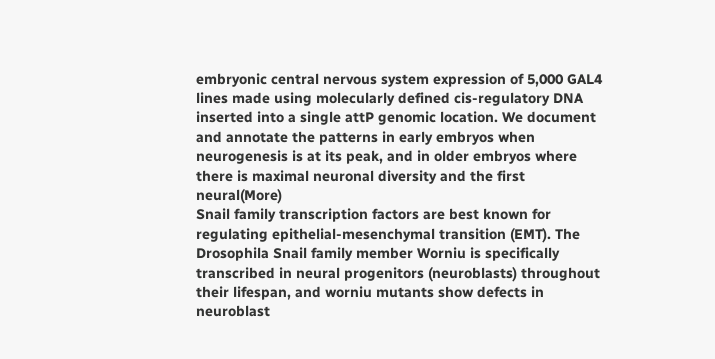embryonic central nervous system expression of 5,000 GAL4 lines made using molecularly defined cis-regulatory DNA inserted into a single attP genomic location. We document and annotate the patterns in early embryos when neurogenesis is at its peak, and in older embryos where there is maximal neuronal diversity and the first neural(More)
Snail family transcription factors are best known for regulating epithelial-mesenchymal transition (EMT). The Drosophila Snail family member Worniu is specifically transcribed in neural progenitors (neuroblasts) throughout their lifespan, and worniu mutants show defects in neuroblast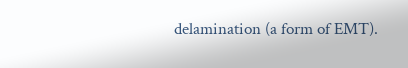delamination (a form of EMT).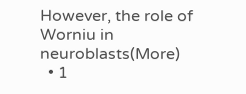However, the role of Worniu in neuroblasts(More)
  • 1